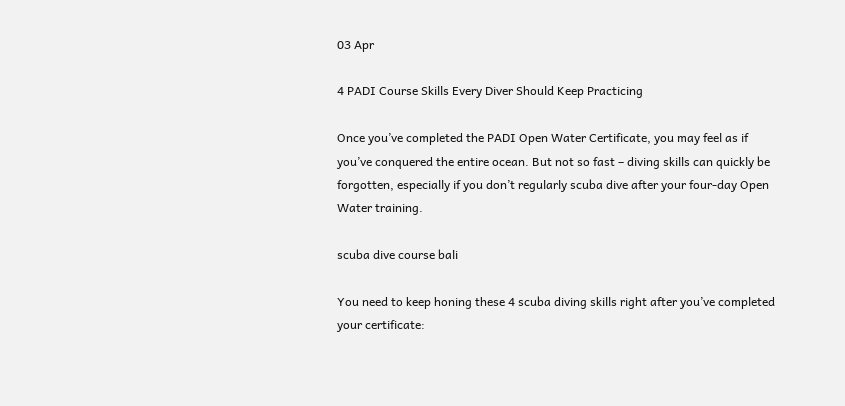03 Apr

4 PADI Course Skills Every Diver Should Keep Practicing

Once you’ve completed the PADI Open Water Certificate, you may feel as if you’ve conquered the entire ocean. But not so fast – diving skills can quickly be forgotten, especially if you don’t regularly scuba dive after your four-day Open Water training.

scuba dive course bali

You need to keep honing these 4 scuba diving skills right after you’ve completed your certificate: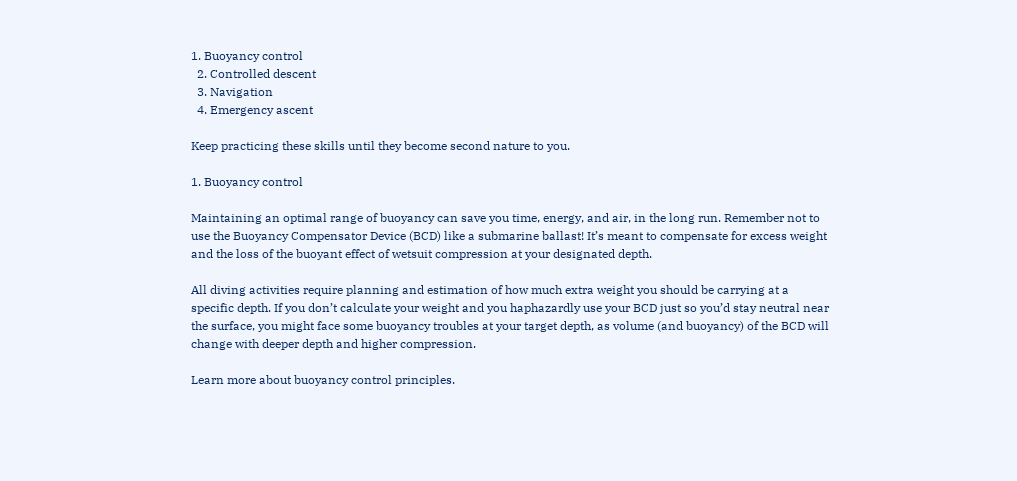1. Buoyancy control
  2. Controlled descent
  3. Navigation
  4. Emergency ascent

Keep practicing these skills until they become second nature to you.

1. Buoyancy control

Maintaining an optimal range of buoyancy can save you time, energy, and air, in the long run. Remember not to use the Buoyancy Compensator Device (BCD) like a submarine ballast! It’s meant to compensate for excess weight and the loss of the buoyant effect of wetsuit compression at your designated depth.

All diving activities require planning and estimation of how much extra weight you should be carrying at a specific depth. If you don’t calculate your weight and you haphazardly use your BCD just so you’d stay neutral near the surface, you might face some buoyancy troubles at your target depth, as volume (and buoyancy) of the BCD will change with deeper depth and higher compression.

Learn more about buoyancy control principles.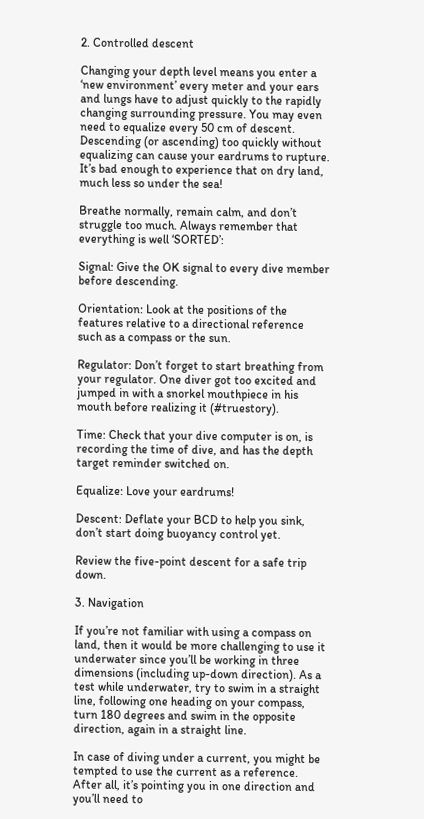2. Controlled descent

Changing your depth level means you enter a ‘new environment’ every meter and your ears and lungs have to adjust quickly to the rapidly changing surrounding pressure. You may even need to equalize every 50 cm of descent. Descending (or ascending) too quickly without equalizing can cause your eardrums to rupture. It’s bad enough to experience that on dry land, much less so under the sea!

Breathe normally, remain calm, and don’t struggle too much. Always remember that everything is well ‘SORTED’:

Signal: Give the OK signal to every dive member before descending.

Orientation: Look at the positions of the features relative to a directional reference such as a compass or the sun.

Regulator: Don’t forget to start breathing from your regulator. One diver got too excited and jumped in with a snorkel mouthpiece in his mouth before realizing it (#truestory).

Time: Check that your dive computer is on, is recording the time of dive, and has the depth target reminder switched on.

Equalize: Love your eardrums!

Descent: Deflate your BCD to help you sink, don’t start doing buoyancy control yet.

Review the five-point descent for a safe trip down.

3. Navigation

If you’re not familiar with using a compass on land, then it would be more challenging to use it underwater since you’ll be working in three dimensions (including up-down direction). As a test while underwater, try to swim in a straight line, following one heading on your compass, turn 180 degrees and swim in the opposite direction, again in a straight line.

In case of diving under a current, you might be tempted to use the current as a reference. After all, it’s pointing you in one direction and you’ll need to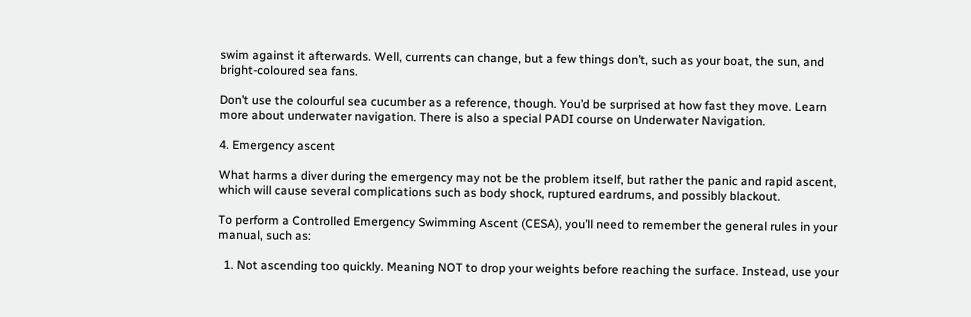swim against it afterwards. Well, currents can change, but a few things don’t, such as your boat, the sun, and bright-coloured sea fans.

Don’t use the colourful sea cucumber as a reference, though. You’d be surprised at how fast they move. Learn more about underwater navigation. There is also a special PADI course on Underwater Navigation.

4. Emergency ascent

What harms a diver during the emergency may not be the problem itself, but rather the panic and rapid ascent, which will cause several complications such as body shock, ruptured eardrums, and possibly blackout.

To perform a Controlled Emergency Swimming Ascent (CESA), you’ll need to remember the general rules in your manual, such as:

  1. Not ascending too quickly. Meaning NOT to drop your weights before reaching the surface. Instead, use your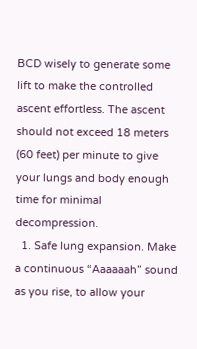BCD wisely to generate some lift to make the controlled ascent effortless. The ascent should not exceed 18 meters (60 feet) per minute to give your lungs and body enough time for minimal decompression.
  1. Safe lung expansion. Make a continuous “Aaaaaah” sound as you rise, to allow your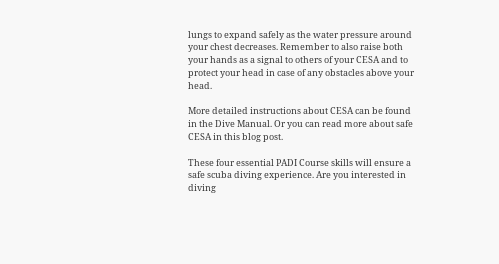lungs to expand safely as the water pressure around your chest decreases. Remember to also raise both your hands as a signal to others of your CESA and to protect your head in case of any obstacles above your head.

More detailed instructions about CESA can be found in the Dive Manual. Or you can read more about safe CESA in this blog post.

These four essential PADI Course skills will ensure a safe scuba diving experience. Are you interested in diving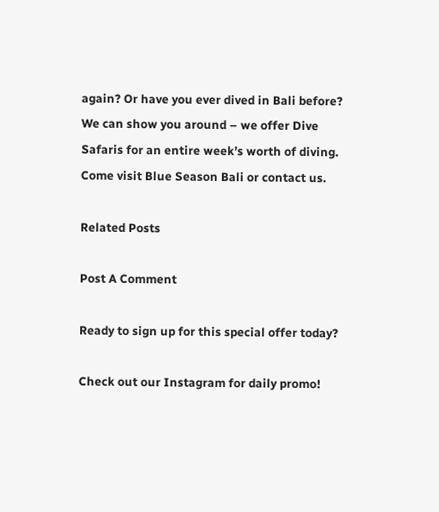again? Or have you ever dived in Bali before? We can show you around – we offer Dive Safaris for an entire week’s worth of diving. Come visit Blue Season Bali or contact us.

Related Posts

Post A Comment

Ready to sign up for this special offer today?

Check out our Instagram for daily promo!